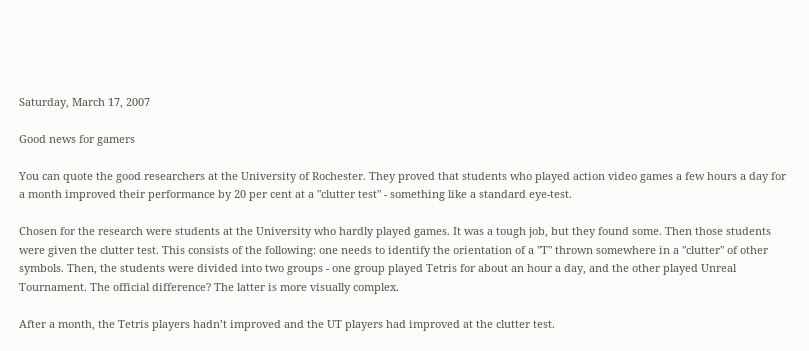Saturday, March 17, 2007

Good news for gamers

You can quote the good researchers at the University of Rochester. They proved that students who played action video games a few hours a day for a month improved their performance by 20 per cent at a "clutter test" - something like a standard eye-test.

Chosen for the research were students at the University who hardly played games. It was a tough job, but they found some. Then those students were given the clutter test. This consists of the following: one needs to identify the orientation of a "T" thrown somewhere in a "clutter" of other symbols. Then, the students were divided into two groups - one group played Tetris for about an hour a day, and the other played Unreal Tournament. The official difference? The latter is more visually complex.

After a month, the Tetris players hadn’t improved and the UT players had improved at the clutter test.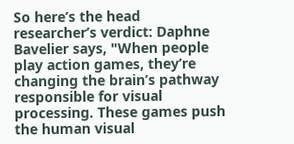So here’s the head researcher’s verdict: Daphne Bavelier says, "When people play action games, they’re changing the brain’s pathway responsible for visual processing. These games push the human visual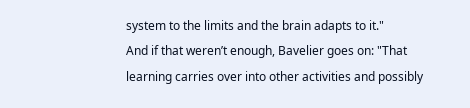system to the limits and the brain adapts to it."
And if that weren’t enough, Bavelier goes on: "That learning carries over into other activities and possibly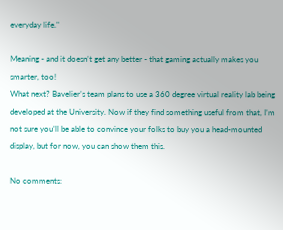everyday life."

Meaning - and it doesn’t get any better - that gaming actually makes you smarter, too!
What next? Bavelier’s team plans to use a 360 degree virtual reality lab being developed at the University. Now if they find something useful from that, I’m not sure you’ll be able to convince your folks to buy you a head-mounted display, but for now, you can show them this.

No comments: